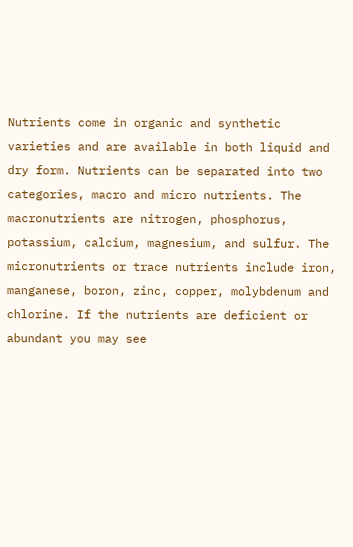Nutrients come in organic and synthetic varieties and are available in both liquid and dry form. Nutrients can be separated into two categories, macro and micro nutrients. The macronutrients are nitrogen, phosphorus, potassium, calcium, magnesium, and sulfur. The micronutrients or trace nutrients include iron, manganese, boron, zinc, copper, molybdenum and chlorine. If the nutrients are deficient or abundant you may see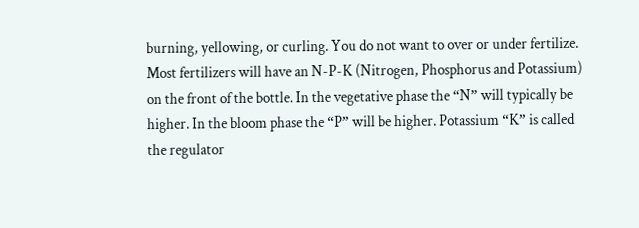burning, yellowing, or curling. You do not want to over or under fertilize. Most fertilizers will have an N-P-K (Nitrogen, Phosphorus and Potassium) on the front of the bottle. In the vegetative phase the “N” will typically be higher. In the bloom phase the “P” will be higher. Potassium “K” is called the regulator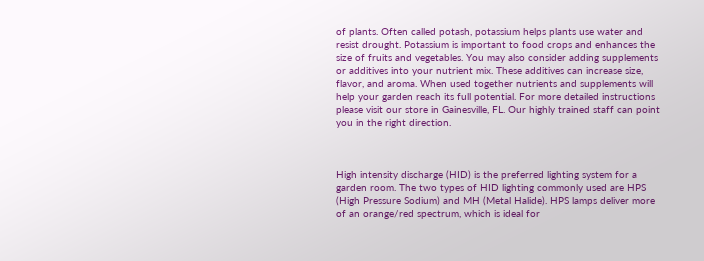of plants. Often called potash, potassium helps plants use water and resist drought. Potassium is important to food crops and enhances the size of fruits and vegetables. You may also consider adding supplements or additives into your nutrient mix. These additives can increase size, flavor, and aroma. When used together nutrients and supplements will help your garden reach its full potential. For more detailed instructions please visit our store in Gainesville, FL. Our highly trained staff can point you in the right direction.



High intensity discharge (HID) is the preferred lighting system for a garden room. The two types of HID lighting commonly used are HPS (High Pressure Sodium) and MH (Metal Halide). HPS lamps deliver more of an orange/red spectrum, which is ideal for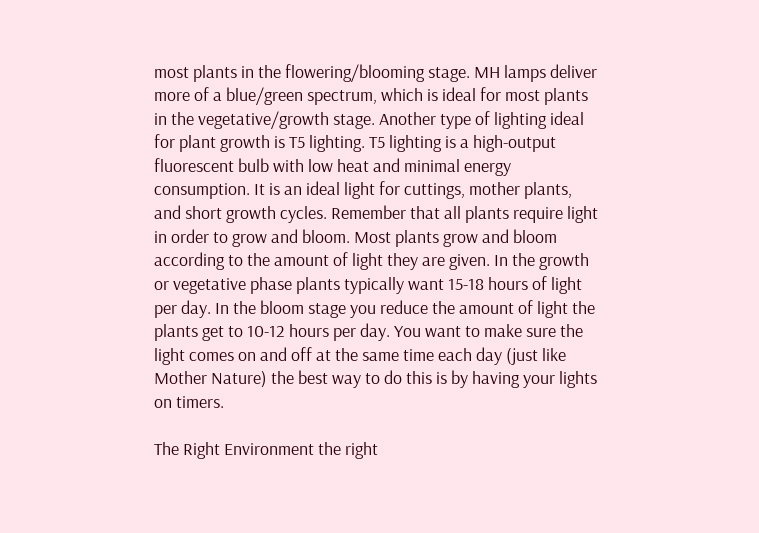most plants in the flowering/blooming stage. MH lamps deliver more of a blue/green spectrum, which is ideal for most plants in the vegetative/growth stage. Another type of lighting ideal for plant growth is T5 lighting. T5 lighting is a high-output fluorescent bulb with low heat and minimal energy consumption. It is an ideal light for cuttings, mother plants, and short growth cycles. Remember that all plants require light in order to grow and bloom. Most plants grow and bloom according to the amount of light they are given. In the growth or vegetative phase plants typically want 15-18 hours of light per day. In the bloom stage you reduce the amount of light the plants get to 10-12 hours per day. You want to make sure the light comes on and off at the same time each day (just like Mother Nature) the best way to do this is by having your lights on timers.

The Right Environment the right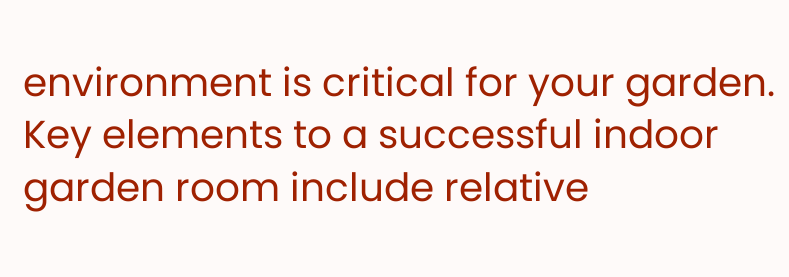environment is critical for your garden. Key elements to a successful indoor garden room include relative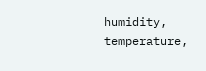humidity, temperature,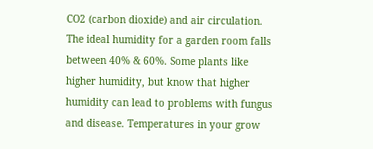CO2 (carbon dioxide) and air circulation. The ideal humidity for a garden room falls between 40% & 60%. Some plants like higher humidity, but know that higher humidity can lead to problems with fungus and disease. Temperatures in your grow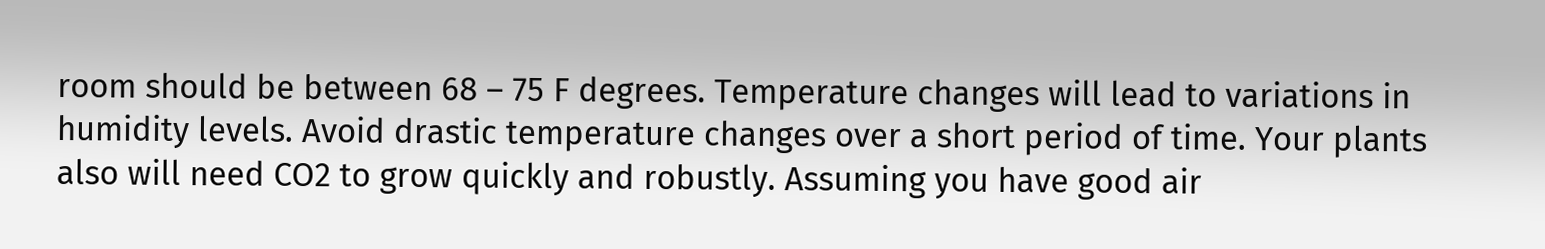room should be between 68 – 75 F degrees. Temperature changes will lead to variations in humidity levels. Avoid drastic temperature changes over a short period of time. Your plants also will need CO2 to grow quickly and robustly. Assuming you have good air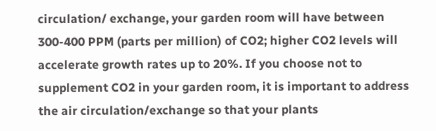circulation/ exchange, your garden room will have between 300-400 PPM (parts per million) of CO2; higher CO2 levels will accelerate growth rates up to 20%. If you choose not to supplement CO2 in your garden room, it is important to address the air circulation/exchange so that your plants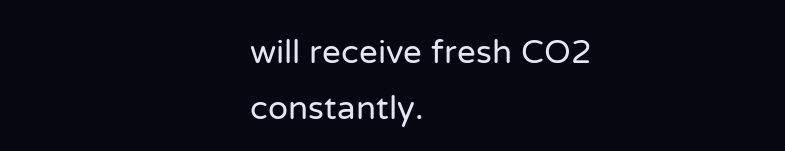will receive fresh CO2 constantly.